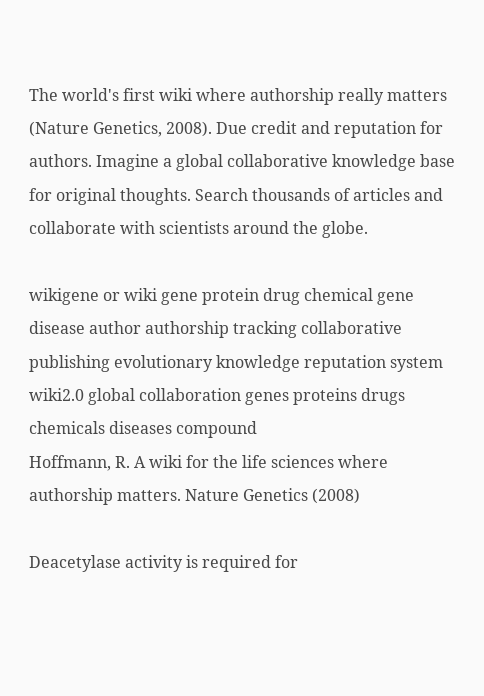The world's first wiki where authorship really matters (Nature Genetics, 2008). Due credit and reputation for authors. Imagine a global collaborative knowledge base for original thoughts. Search thousands of articles and collaborate with scientists around the globe.

wikigene or wiki gene protein drug chemical gene disease author authorship tracking collaborative publishing evolutionary knowledge reputation system wiki2.0 global collaboration genes proteins drugs chemicals diseases compound
Hoffmann, R. A wiki for the life sciences where authorship matters. Nature Genetics (2008)

Deacetylase activity is required for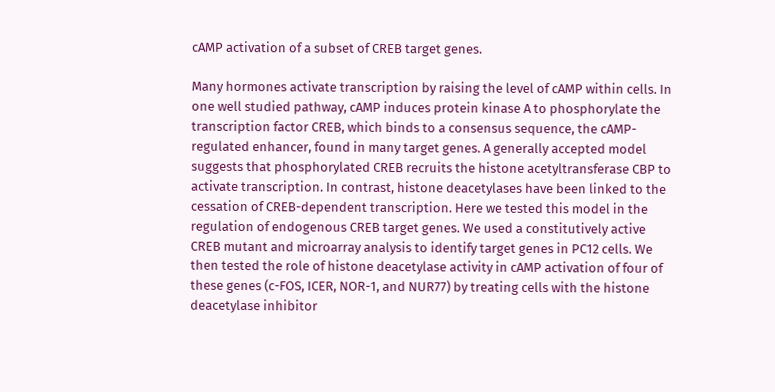cAMP activation of a subset of CREB target genes.

Many hormones activate transcription by raising the level of cAMP within cells. In one well studied pathway, cAMP induces protein kinase A to phosphorylate the transcription factor CREB, which binds to a consensus sequence, the cAMP-regulated enhancer, found in many target genes. A generally accepted model suggests that phosphorylated CREB recruits the histone acetyltransferase CBP to activate transcription. In contrast, histone deacetylases have been linked to the cessation of CREB-dependent transcription. Here we tested this model in the regulation of endogenous CREB target genes. We used a constitutively active CREB mutant and microarray analysis to identify target genes in PC12 cells. We then tested the role of histone deacetylase activity in cAMP activation of four of these genes (c-FOS, ICER, NOR-1, and NUR77) by treating cells with the histone deacetylase inhibitor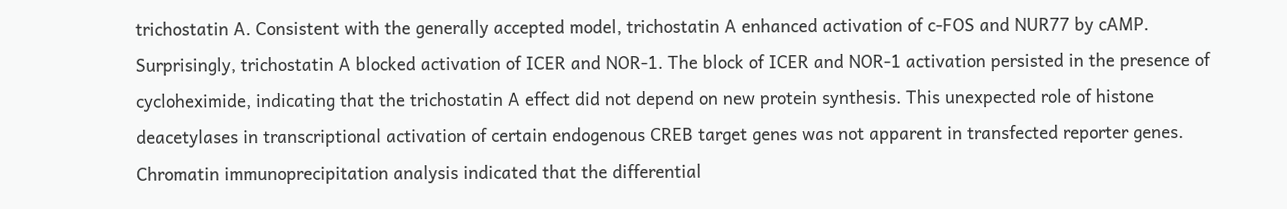trichostatin A. Consistent with the generally accepted model, trichostatin A enhanced activation of c-FOS and NUR77 by cAMP. Surprisingly, trichostatin A blocked activation of ICER and NOR-1. The block of ICER and NOR-1 activation persisted in the presence of cycloheximide, indicating that the trichostatin A effect did not depend on new protein synthesis. This unexpected role of histone deacetylases in transcriptional activation of certain endogenous CREB target genes was not apparent in transfected reporter genes. Chromatin immunoprecipitation analysis indicated that the differential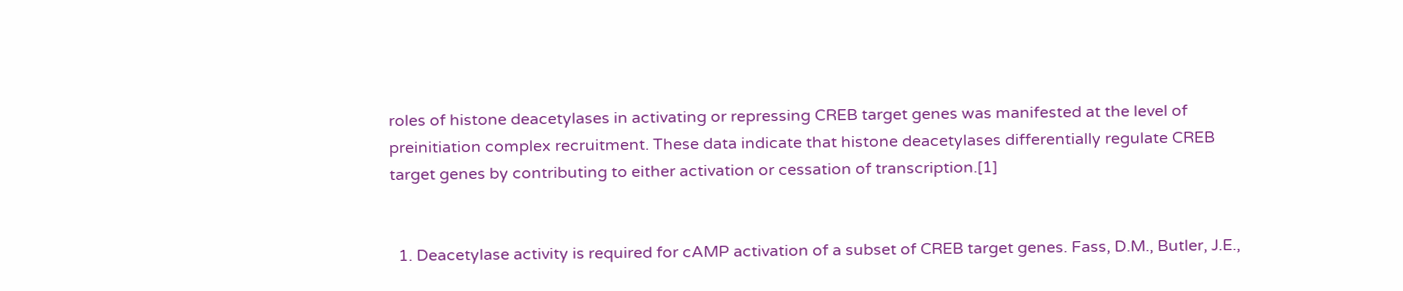roles of histone deacetylases in activating or repressing CREB target genes was manifested at the level of preinitiation complex recruitment. These data indicate that histone deacetylases differentially regulate CREB target genes by contributing to either activation or cessation of transcription.[1]


  1. Deacetylase activity is required for cAMP activation of a subset of CREB target genes. Fass, D.M., Butler, J.E.,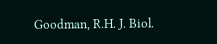Goodman, R.H. J. Biol.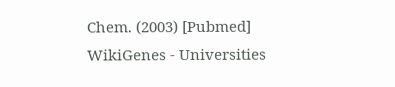Chem. (2003) [Pubmed]
WikiGenes - Universities